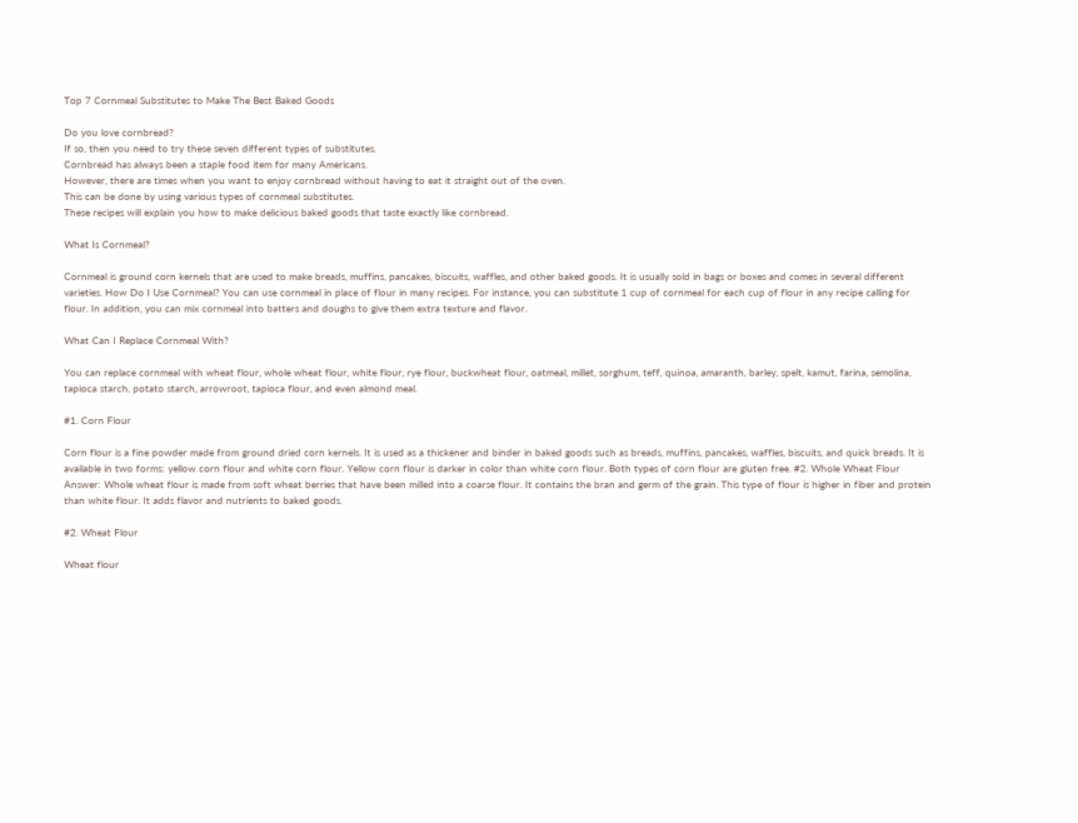Top 7 Cornmeal Substitutes to Make The Best Baked Goods

Do you love cornbread?
If so, then you need to try these seven different types of substitutes.
Cornbread has always been a staple food item for many Americans.
However, there are times when you want to enjoy cornbread without having to eat it straight out of the oven.
This can be done by using various types of cornmeal substitutes.
These recipes will explain you how to make delicious baked goods that taste exactly like cornbread.

What Is Cornmeal?

Cornmeal is ground corn kernels that are used to make breads, muffins, pancakes, biscuits, waffles, and other baked goods. It is usually sold in bags or boxes and comes in several different varieties. How Do I Use Cornmeal? You can use cornmeal in place of flour in many recipes. For instance, you can substitute 1 cup of cornmeal for each cup of flour in any recipe calling for flour. In addition, you can mix cornmeal into batters and doughs to give them extra texture and flavor.

What Can I Replace Cornmeal With?

You can replace cornmeal with wheat flour, whole wheat flour, white flour, rye flour, buckwheat flour, oatmeal, millet, sorghum, teff, quinoa, amaranth, barley, spelt, kamut, farina, semolina, tapioca starch, potato starch, arrowroot, tapioca flour, and even almond meal.

#1. Corn Flour

Corn flour is a fine powder made from ground dried corn kernels. It is used as a thickener and binder in baked goods such as breads, muffins, pancakes, waffles, biscuits, and quick breads. It is available in two forms: yellow corn flour and white corn flour. Yellow corn flour is darker in color than white corn flour. Both types of corn flour are gluten free. #2. Whole Wheat Flour Answer: Whole wheat flour is made from soft wheat berries that have been milled into a coarse flour. It contains the bran and germ of the grain. This type of flour is higher in fiber and protein than white flour. It adds flavor and nutrients to baked goods.

#2. Wheat Flour

Wheat flour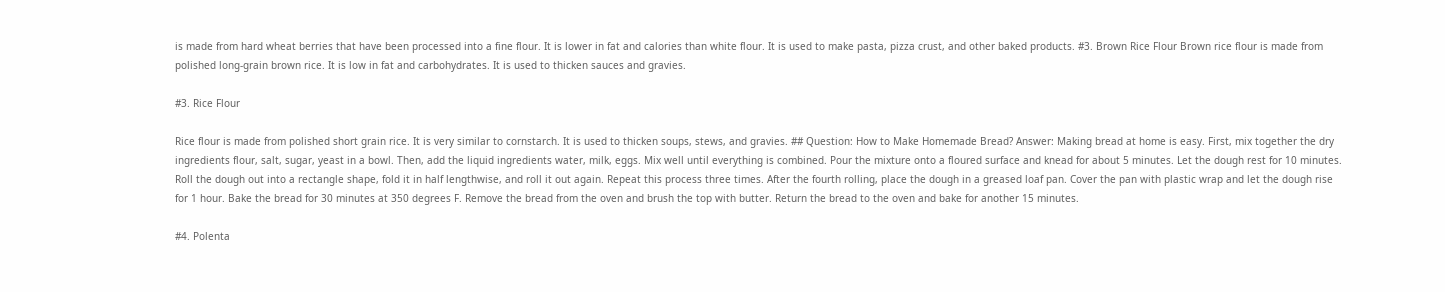is made from hard wheat berries that have been processed into a fine flour. It is lower in fat and calories than white flour. It is used to make pasta, pizza crust, and other baked products. #3. Brown Rice Flour Brown rice flour is made from polished long-grain brown rice. It is low in fat and carbohydrates. It is used to thicken sauces and gravies.

#3. Rice Flour

Rice flour is made from polished short grain rice. It is very similar to cornstarch. It is used to thicken soups, stews, and gravies. ## Question: How to Make Homemade Bread? Answer: Making bread at home is easy. First, mix together the dry ingredients flour, salt, sugar, yeast in a bowl. Then, add the liquid ingredients water, milk, eggs. Mix well until everything is combined. Pour the mixture onto a floured surface and knead for about 5 minutes. Let the dough rest for 10 minutes. Roll the dough out into a rectangle shape, fold it in half lengthwise, and roll it out again. Repeat this process three times. After the fourth rolling, place the dough in a greased loaf pan. Cover the pan with plastic wrap and let the dough rise for 1 hour. Bake the bread for 30 minutes at 350 degrees F. Remove the bread from the oven and brush the top with butter. Return the bread to the oven and bake for another 15 minutes.

#4. Polenta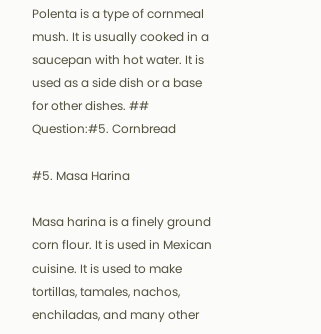Polenta is a type of cornmeal mush. It is usually cooked in a saucepan with hot water. It is used as a side dish or a base for other dishes. ## Question:#5. Cornbread

#5. Masa Harina

Masa harina is a finely ground corn flour. It is used in Mexican cuisine. It is used to make tortillas, tamales, nachos, enchiladas, and many other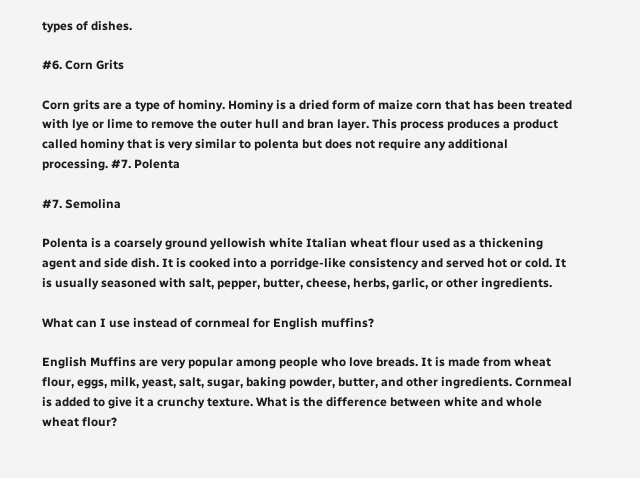types of dishes.

#6. Corn Grits

Corn grits are a type of hominy. Hominy is a dried form of maize corn that has been treated with lye or lime to remove the outer hull and bran layer. This process produces a product called hominy that is very similar to polenta but does not require any additional processing. #7. Polenta

#7. Semolina

Polenta is a coarsely ground yellowish white Italian wheat flour used as a thickening agent and side dish. It is cooked into a porridge-like consistency and served hot or cold. It is usually seasoned with salt, pepper, butter, cheese, herbs, garlic, or other ingredients.

What can I use instead of cornmeal for English muffins?

English Muffins are very popular among people who love breads. It is made from wheat flour, eggs, milk, yeast, salt, sugar, baking powder, butter, and other ingredients. Cornmeal is added to give it a crunchy texture. What is the difference between white and whole wheat flour?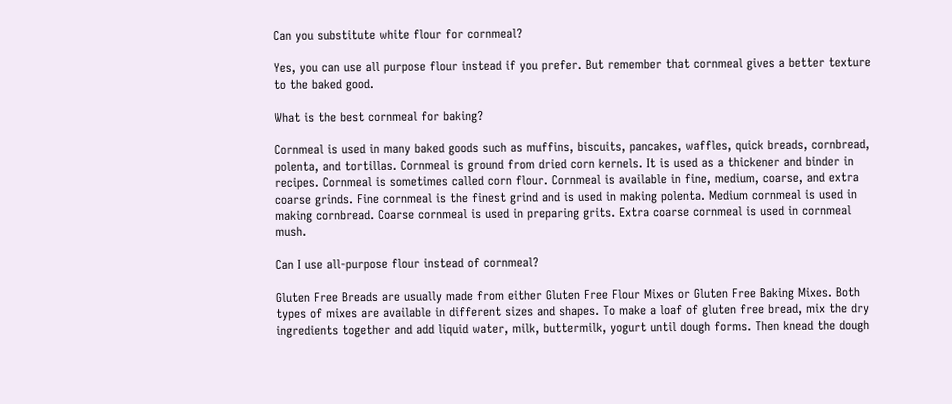Can you substitute white flour for cornmeal?

Yes, you can use all purpose flour instead if you prefer. But remember that cornmeal gives a better texture to the baked good.

What is the best cornmeal for baking?

Cornmeal is used in many baked goods such as muffins, biscuits, pancakes, waffles, quick breads, cornbread, polenta, and tortillas. Cornmeal is ground from dried corn kernels. It is used as a thickener and binder in recipes. Cornmeal is sometimes called corn flour. Cornmeal is available in fine, medium, coarse, and extra coarse grinds. Fine cornmeal is the finest grind and is used in making polenta. Medium cornmeal is used in making cornbread. Coarse cornmeal is used in preparing grits. Extra coarse cornmeal is used in cornmeal mush.

Can I use all-purpose flour instead of cornmeal?

Gluten Free Breads are usually made from either Gluten Free Flour Mixes or Gluten Free Baking Mixes. Both types of mixes are available in different sizes and shapes. To make a loaf of gluten free bread, mix the dry ingredients together and add liquid water, milk, buttermilk, yogurt until dough forms. Then knead the dough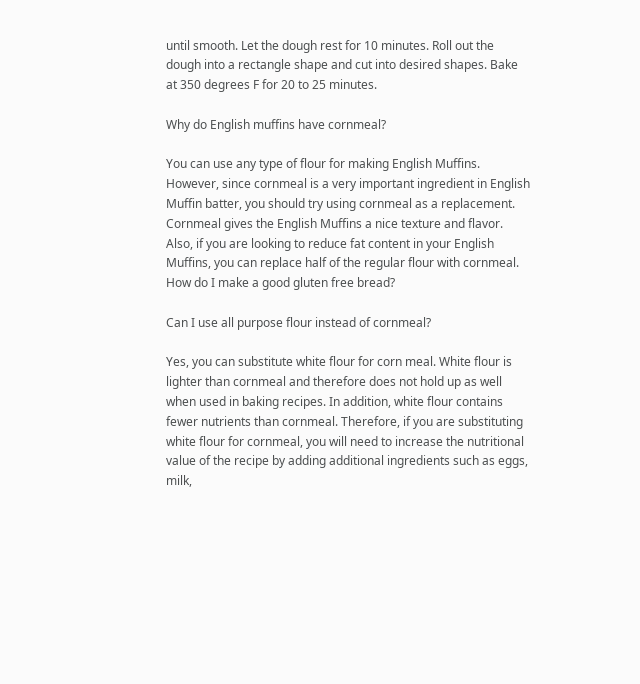until smooth. Let the dough rest for 10 minutes. Roll out the dough into a rectangle shape and cut into desired shapes. Bake at 350 degrees F for 20 to 25 minutes.

Why do English muffins have cornmeal?

You can use any type of flour for making English Muffins. However, since cornmeal is a very important ingredient in English Muffin batter, you should try using cornmeal as a replacement. Cornmeal gives the English Muffins a nice texture and flavor. Also, if you are looking to reduce fat content in your English Muffins, you can replace half of the regular flour with cornmeal. How do I make a good gluten free bread?

Can I use all purpose flour instead of cornmeal?

Yes, you can substitute white flour for corn meal. White flour is lighter than cornmeal and therefore does not hold up as well when used in baking recipes. In addition, white flour contains fewer nutrients than cornmeal. Therefore, if you are substituting white flour for cornmeal, you will need to increase the nutritional value of the recipe by adding additional ingredients such as eggs, milk,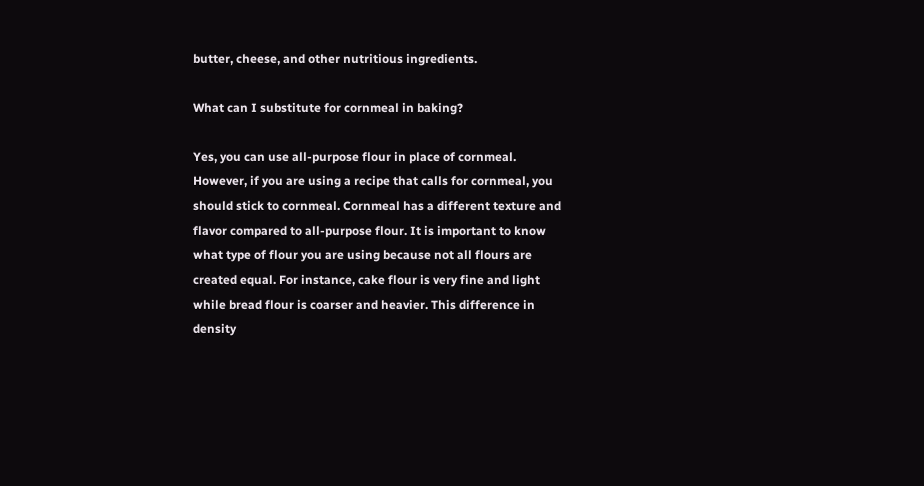butter, cheese, and other nutritious ingredients.

What can I substitute for cornmeal in baking?

Yes, you can use all-purpose flour in place of cornmeal. However, if you are using a recipe that calls for cornmeal, you should stick to cornmeal. Cornmeal has a different texture and flavor compared to all-purpose flour. It is important to know what type of flour you are using because not all flours are created equal. For instance, cake flour is very fine and light while bread flour is coarser and heavier. This difference in density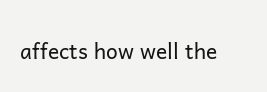affects how well the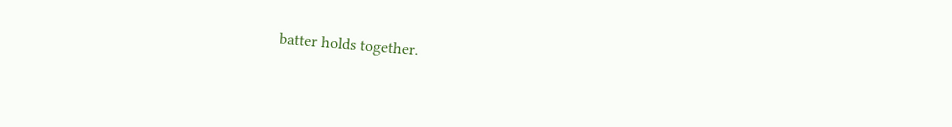batter holds together.